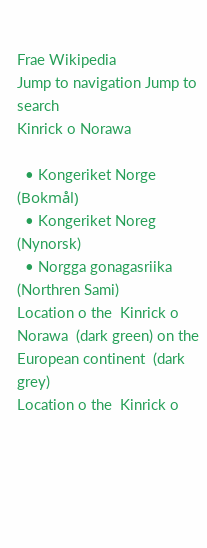Frae Wikipedia
Jump to navigation Jump to search
Kinrick o Norawa

  • Kongeriket Norge  (Bokmål)
  • Kongeriket Noreg  (Nynorsk)
  • Norgga gonagasriika  (Northren Sami)
Location o the  Kinrick o Norawa  (dark green) on the European continent  (dark grey)
Location o the  Kinrick o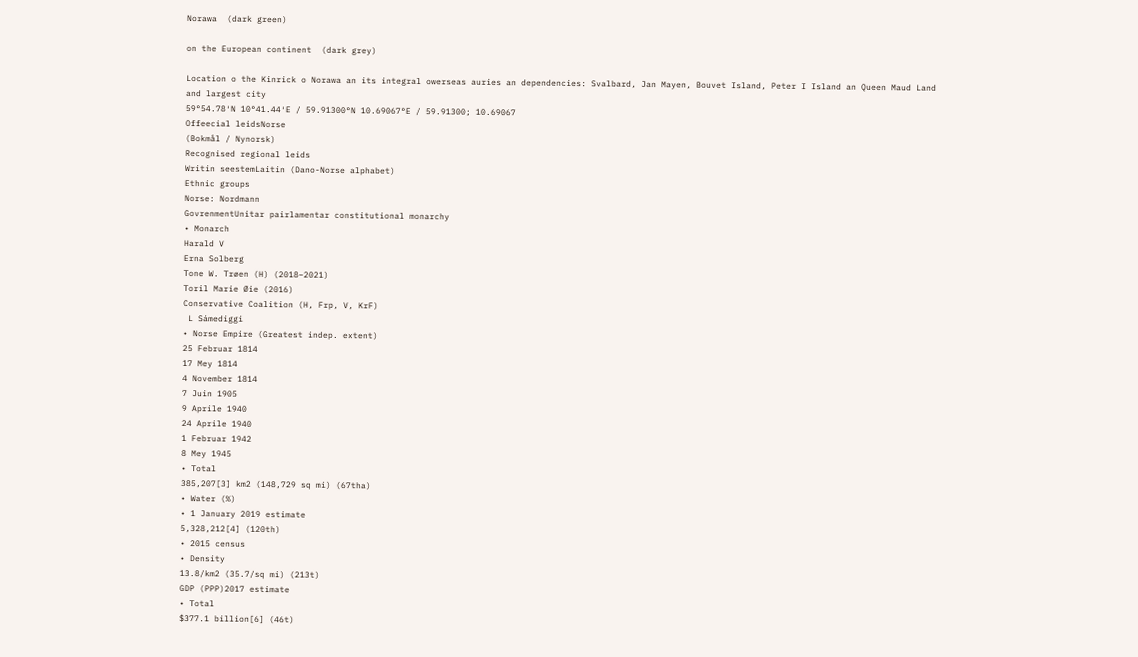Norawa  (dark green)

on the European continent  (dark grey)

Location o the Kinrick o Norawa an its integral owerseas auries an dependencies: Svalbard, Jan Mayen, Bouvet Island, Peter I Island an Queen Maud Land
and largest city
59°54.78′N 10°41.44′E / 59.91300°N 10.69067°E / 59.91300; 10.69067
Offeecial leidsNorse
(Bokmål / Nynorsk)
Recognised regional leids
Writin seestemLaitin (Dano-Norse alphabet)
Ethnic groups
Norse: Nordmann
GovrenmentUnitar pairlamentar constitutional monarchy
• Monarch
Harald V
Erna Solberg
Tone W. Trøen (H) (2018–2021)
Toril Marie Øie (2016)
Conservative Coalition (H, Frp, V, KrF)
 L Sámediggi
• Norse Empire (Greatest indep. extent)
25 Februar 1814
17 Mey 1814
4 November 1814
7 Juin 1905
9 Aprile 1940
24 Aprile 1940
1 Februar 1942
8 Mey 1945
• Total
385,207[3] km2 (148,729 sq mi) (67tha)
• Water (%)
• 1 January 2019 estimate
5,328,212[4] (120th)
• 2015 census
• Density
13.8/km2 (35.7/sq mi) (213t)
GDP (PPP)2017 estimate
• Total
$377.1 billion[6] (46t)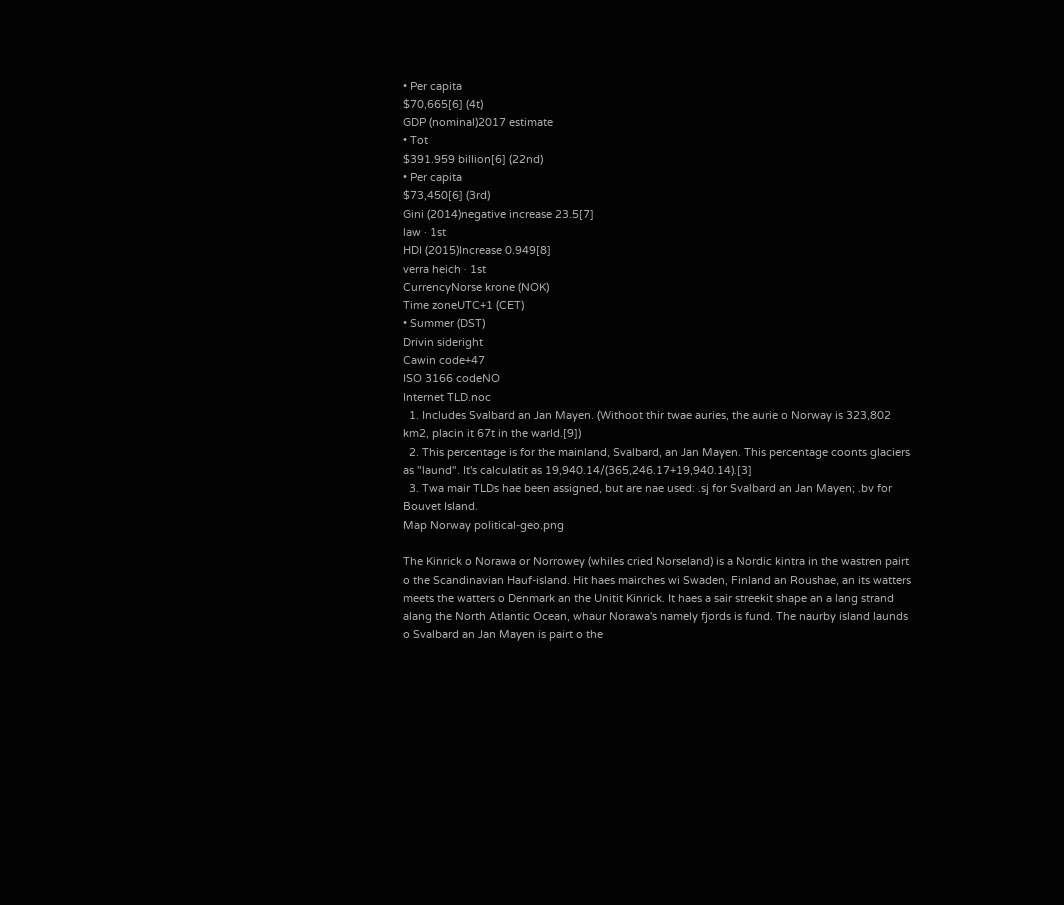• Per capita
$70,665[6] (4t)
GDP (nominal)2017 estimate
• Tot
$391.959 billion[6] (22nd)
• Per capita
$73,450[6] (3rd)
Gini (2014)negative increase 23.5[7]
law · 1st
HDI (2015)Increase 0.949[8]
verra heich · 1st
CurrencyNorse krone (NOK)
Time zoneUTC+1 (CET)
• Summer (DST)
Drivin sideright
Cawin code+47
ISO 3166 codeNO
Internet TLD.noc
  1. Includes Svalbard an Jan Mayen. (Withoot thir twae auries, the aurie o Norway is 323,802 km2, placin it 67t in the warld.[9])
  2. This percentage is for the mainland, Svalbard, an Jan Mayen. This percentage coonts glaciers as "laund". It's calculatit as 19,940.14/(365,246.17+19,940.14).[3]
  3. Twa mair TLDs hae been assigned, but are nae used: .sj for Svalbard an Jan Mayen; .bv for Bouvet Island.
Map Norway political-geo.png

The Kinrick o Norawa or Norrowey (whiles cried Norseland) is a Nordic kintra in the wastren pairt o the Scandinavian Hauf-island. Hit haes mairches wi Swaden, Finland an Roushae, an its watters meets the watters o Denmark an the Unitit Kinrick. It haes a sair streekit shape an a lang strand alang the North Atlantic Ocean, whaur Norawa's namely fjords is fund. The naurby island launds o Svalbard an Jan Mayen is pairt o the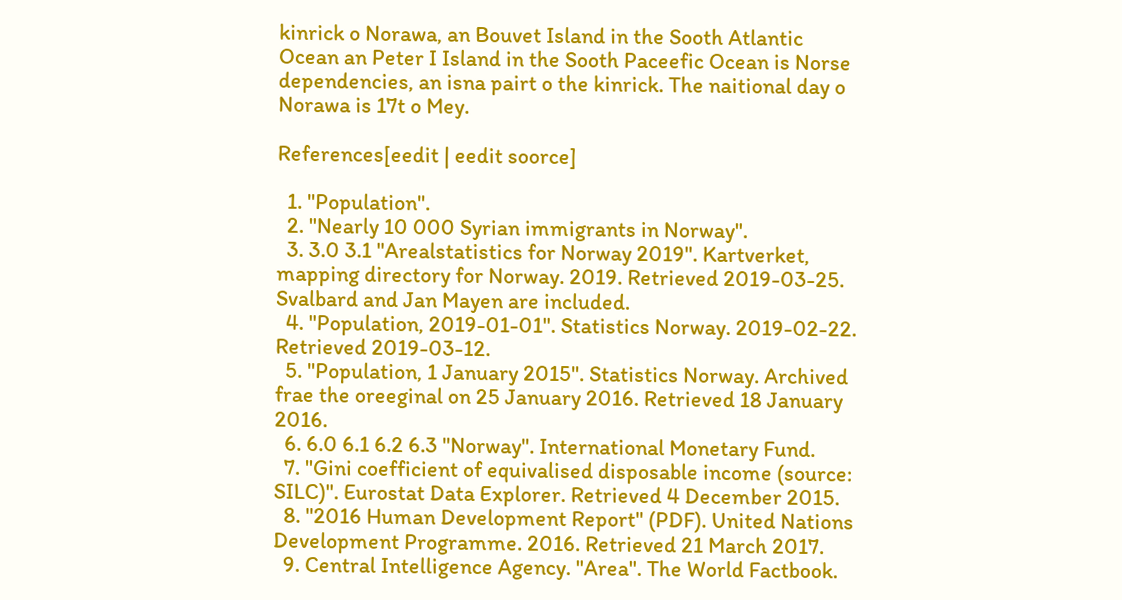kinrick o Norawa, an Bouvet Island in the Sooth Atlantic Ocean an Peter I Island in the Sooth Paceefic Ocean is Norse dependencies, an isna pairt o the kinrick. The naitional day o Norawa is 17t o Mey.

References[eedit | eedit soorce]

  1. "Population".
  2. "Nearly 10 000 Syrian immigrants in Norway".
  3. 3.0 3.1 "Arealstatistics for Norway 2019". Kartverket, mapping directory for Norway. 2019. Retrieved 2019-03-25.  Svalbard and Jan Mayen are included.
  4. "Population, 2019-01-01". Statistics Norway. 2019-02-22. Retrieved 2019-03-12.
  5. "Population, 1 January 2015". Statistics Norway. Archived frae the oreeginal on 25 January 2016. Retrieved 18 January 2016.
  6. 6.0 6.1 6.2 6.3 "Norway". International Monetary Fund.
  7. "Gini coefficient of equivalised disposable income (source: SILC)". Eurostat Data Explorer. Retrieved 4 December 2015.
  8. "2016 Human Development Report" (PDF). United Nations Development Programme. 2016. Retrieved 21 March 2017.
  9. Central Intelligence Agency. "Area". The World Factbook.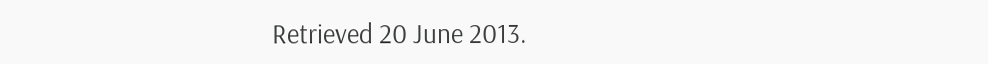Retrieved 20 June 2013.